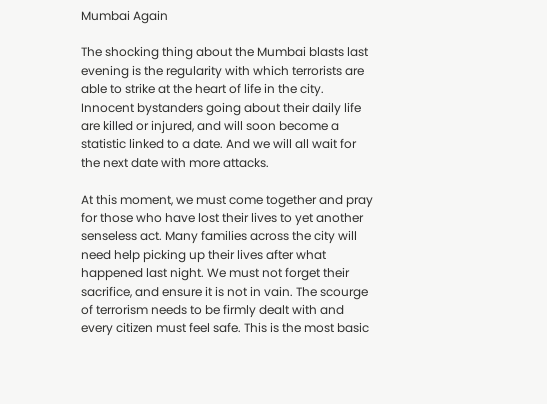Mumbai Again

The shocking thing about the Mumbai blasts last evening is the regularity with which terrorists are able to strike at the heart of life in the city. Innocent bystanders going about their daily life are killed or injured, and will soon become a statistic linked to a date. And we will all wait for the next date with more attacks.

At this moment, we must come together and pray for those who have lost their lives to yet another senseless act. Many families across the city will need help picking up their lives after what happened last night. We must not forget their sacrifice, and ensure it is not in vain. The scourge of terrorism needs to be firmly dealt with and every citizen must feel safe. This is the most basic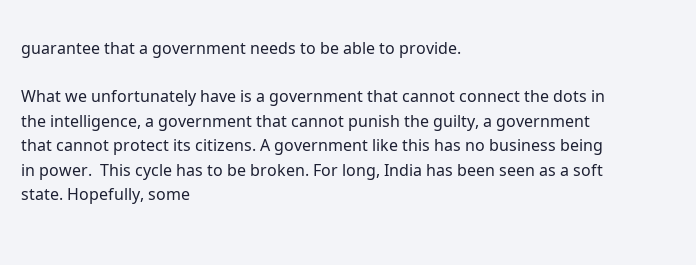guarantee that a government needs to be able to provide.

What we unfortunately have is a government that cannot connect the dots in the intelligence, a government that cannot punish the guilty, a government that cannot protect its citizens. A government like this has no business being in power.  This cycle has to be broken. For long, India has been seen as a soft state. Hopefully, some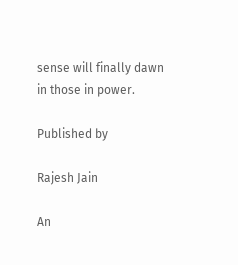sense will finally dawn in those in power.

Published by

Rajesh Jain

An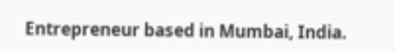Entrepreneur based in Mumbai, India.